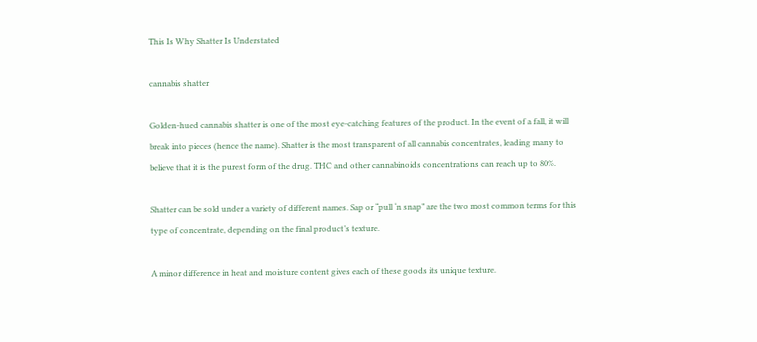This Is Why Shatter Is Understated

cannabis shatter

Golden-hued cannabis shatter is one of the most eye-catching features of the product. In the event of a fall, it will break into pieces (hence the name). Shatter is the most transparent of all cannabis concentrates, leading many to believe that it is the purest form of the drug. THC and other cannabinoids concentrations can reach up to 80%.

Shatter can be sold under a variety of different names. Sap or “pull ‘n snap” are the two most common terms for this type of concentrate, depending on the final product’s texture.

A minor difference in heat and moisture content gives each of these goods its unique texture.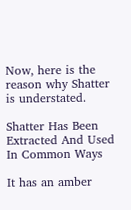Now, here is the reason why Shatter is understated.

Shatter Has Been Extracted And Used In Common Ways

It has an amber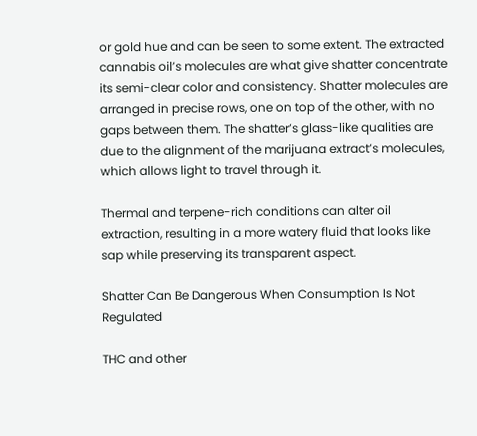or gold hue and can be seen to some extent. The extracted cannabis oil’s molecules are what give shatter concentrate its semi-clear color and consistency. Shatter molecules are arranged in precise rows, one on top of the other, with no gaps between them. The shatter’s glass-like qualities are due to the alignment of the marijuana extract’s molecules, which allows light to travel through it.

Thermal and terpene-rich conditions can alter oil extraction, resulting in a more watery fluid that looks like sap while preserving its transparent aspect.

Shatter Can Be Dangerous When Consumption Is Not Regulated

THC and other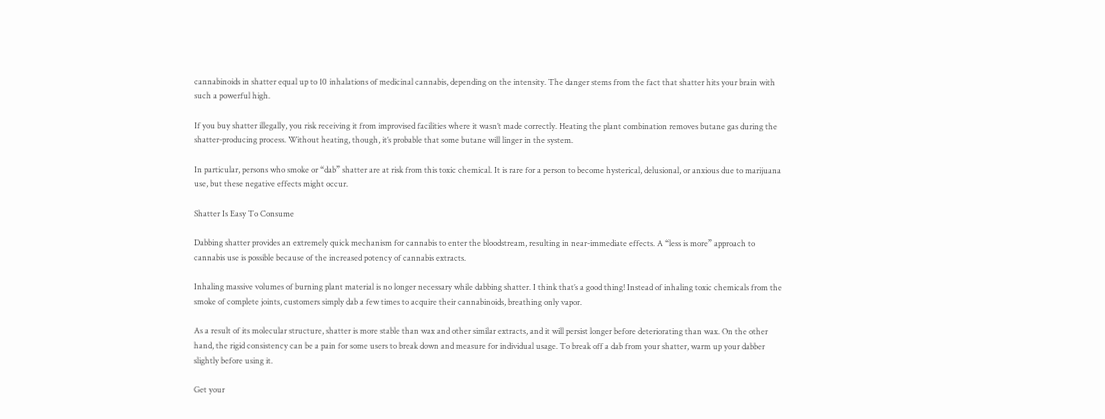cannabinoids in shatter equal up to 10 inhalations of medicinal cannabis, depending on the intensity. The danger stems from the fact that shatter hits your brain with such a powerful high.

If you buy shatter illegally, you risk receiving it from improvised facilities where it wasn’t made correctly. Heating the plant combination removes butane gas during the shatter-producing process. Without heating, though, it’s probable that some butane will linger in the system.

In particular, persons who smoke or “dab” shatter are at risk from this toxic chemical. It is rare for a person to become hysterical, delusional, or anxious due to marijuana use, but these negative effects might occur.

Shatter Is Easy To Consume

Dabbing shatter provides an extremely quick mechanism for cannabis to enter the bloodstream, resulting in near-immediate effects. A “less is more” approach to cannabis use is possible because of the increased potency of cannabis extracts.

Inhaling massive volumes of burning plant material is no longer necessary while dabbing shatter. I think that’s a good thing! Instead of inhaling toxic chemicals from the smoke of complete joints, customers simply dab a few times to acquire their cannabinoids, breathing only vapor.

As a result of its molecular structure, shatter is more stable than wax and other similar extracts, and it will persist longer before deteriorating than wax. On the other hand, the rigid consistency can be a pain for some users to break down and measure for individual usage. To break off a dab from your shatter, warm up your dabber slightly before using it.

Get your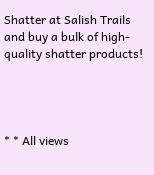Shatter at Salish Trails and buy a bulk of high-quality shatter products!




* * All views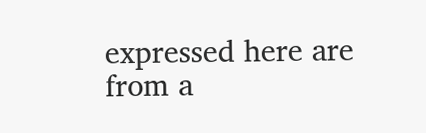expressed here are from a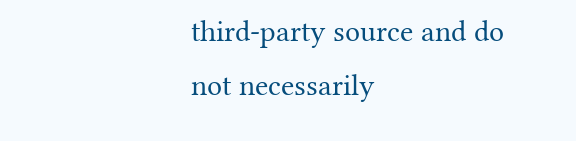third-party source and do not necessarily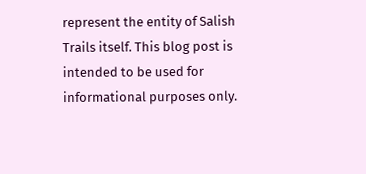represent the entity of Salish Trails itself. This blog post is intended to be used for informational purposes only.